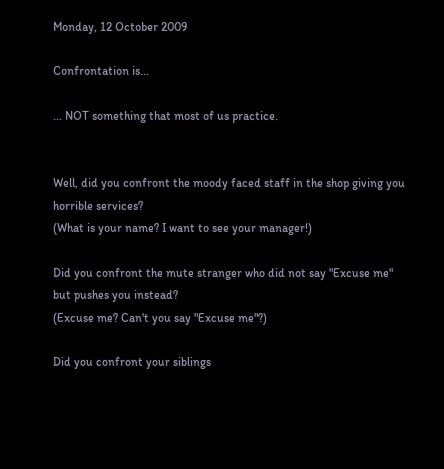Monday, 12 October 2009

Confrontation is...

... NOT something that most of us practice.


Well, did you confront the moody faced staff in the shop giving you horrible services?
(What is your name? I want to see your manager!)

Did you confront the mute stranger who did not say "Excuse me" but pushes you instead?
(Excuse me? Can't you say "Excuse me"?)

Did you confront your siblings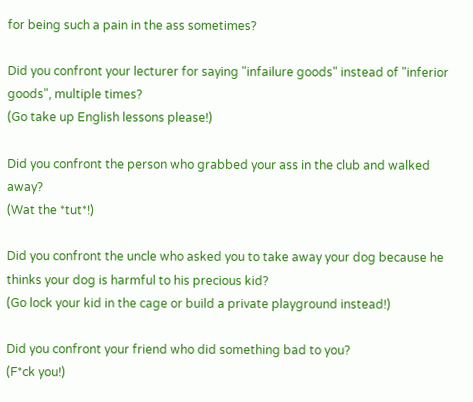for being such a pain in the ass sometimes?

Did you confront your lecturer for saying "infailure goods" instead of "inferior goods", multiple times?
(Go take up English lessons please!)

Did you confront the person who grabbed your ass in the club and walked away?
(Wat the *tut*!)

Did you confront the uncle who asked you to take away your dog because he thinks your dog is harmful to his precious kid?
(Go lock your kid in the cage or build a private playground instead!)

Did you confront your friend who did something bad to you?
(F*ck you!)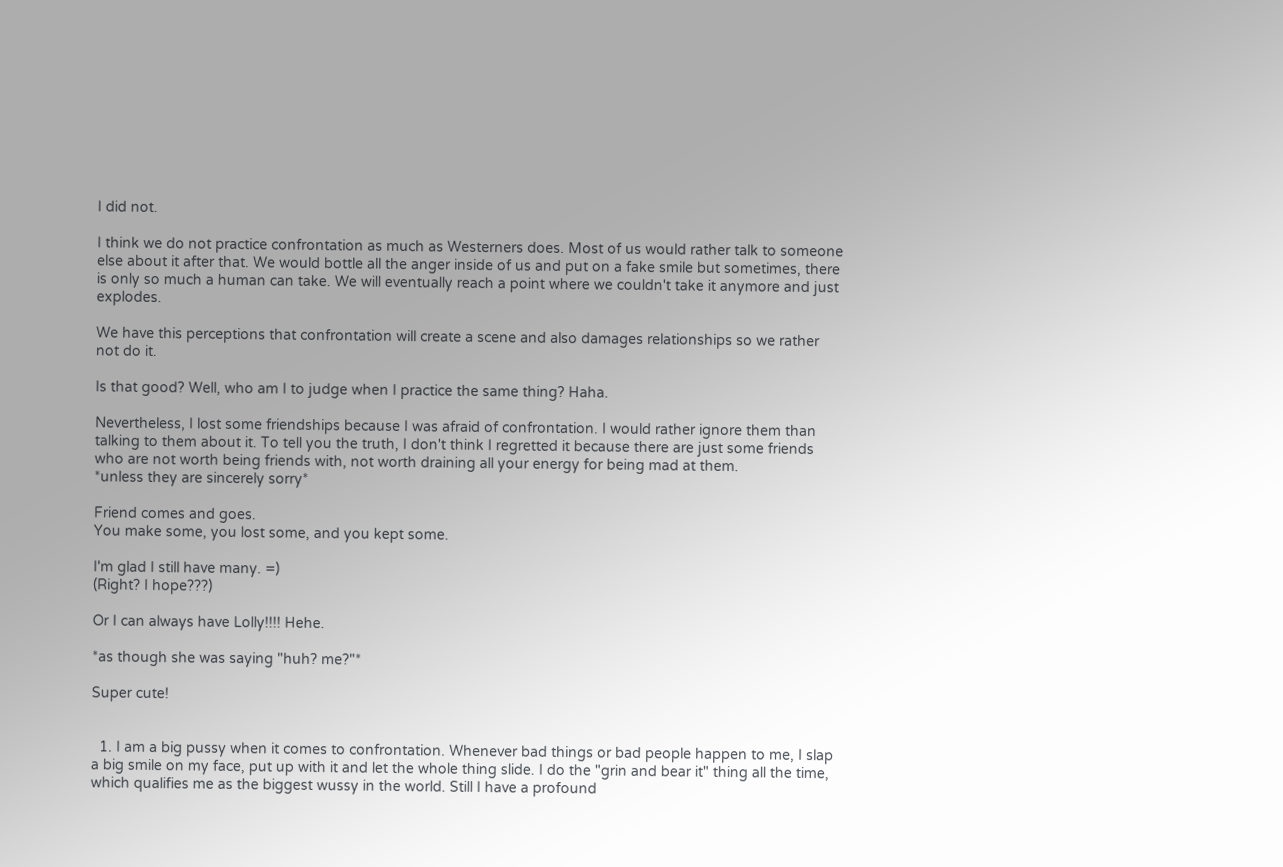I did not.

I think we do not practice confrontation as much as Westerners does. Most of us would rather talk to someone else about it after that. We would bottle all the anger inside of us and put on a fake smile but sometimes, there is only so much a human can take. We will eventually reach a point where we couldn't take it anymore and just explodes.

We have this perceptions that confrontation will create a scene and also damages relationships so we rather not do it.

Is that good? Well, who am I to judge when I practice the same thing? Haha.

Nevertheless, I lost some friendships because I was afraid of confrontation. I would rather ignore them than talking to them about it. To tell you the truth, I don't think I regretted it because there are just some friends who are not worth being friends with, not worth draining all your energy for being mad at them.
*unless they are sincerely sorry*

Friend comes and goes.
You make some, you lost some, and you kept some.

I'm glad I still have many. =)
(Right? I hope???)

Or I can always have Lolly!!!! Hehe.

*as though she was saying "huh? me?"*

Super cute!


  1. I am a big pussy when it comes to confrontation. Whenever bad things or bad people happen to me, I slap a big smile on my face, put up with it and let the whole thing slide. I do the "grin and bear it" thing all the time, which qualifies me as the biggest wussy in the world. Still I have a profound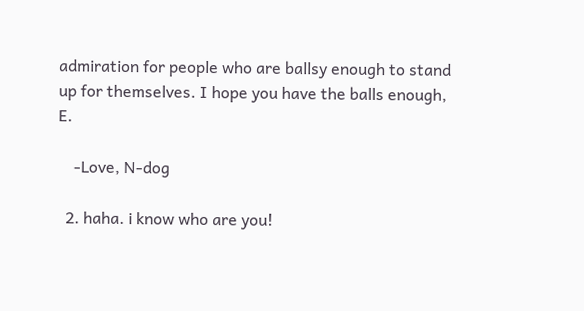admiration for people who are ballsy enough to stand up for themselves. I hope you have the balls enough, E.

    -Love, N-dog

  2. haha. i know who are you!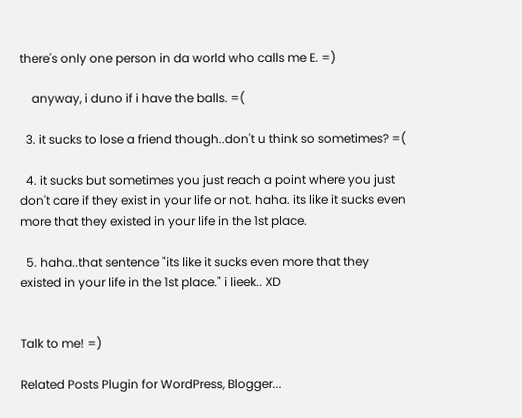there's only one person in da world who calls me E. =)

    anyway, i duno if i have the balls. =(

  3. it sucks to lose a friend though..don't u think so sometimes? =(

  4. it sucks but sometimes you just reach a point where you just don't care if they exist in your life or not. haha. its like it sucks even more that they existed in your life in the 1st place.

  5. haha..that sentence "its like it sucks even more that they existed in your life in the 1st place." i lieek.. XD


Talk to me! =)

Related Posts Plugin for WordPress, Blogger...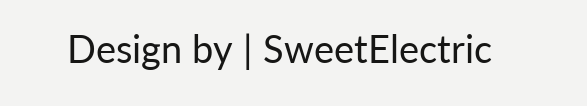Design by | SweetElectric